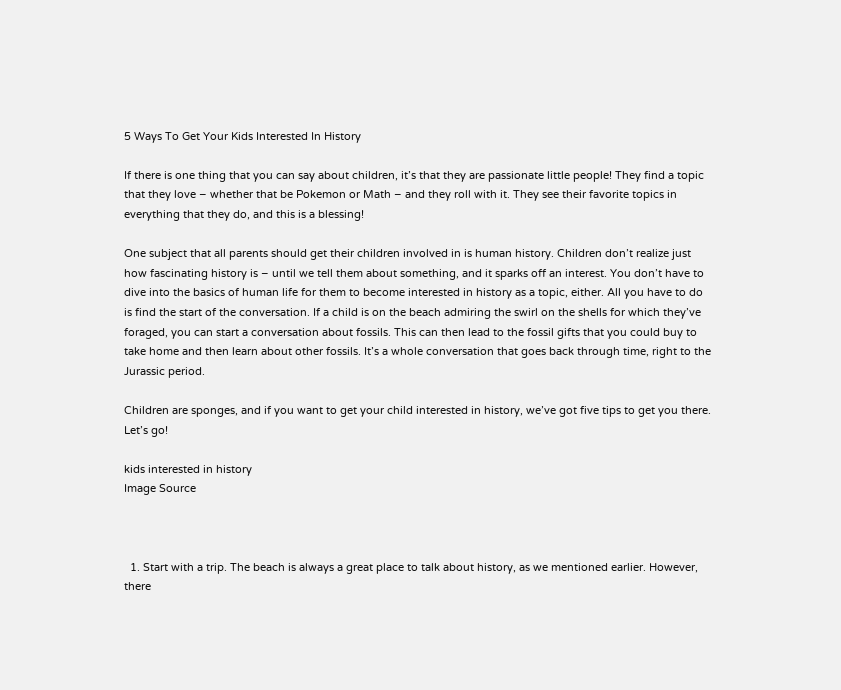5 Ways To Get Your Kids Interested In History

If there is one thing that you can say about children, it’s that they are passionate little people! They find a topic that they love – whether that be Pokemon or Math – and they roll with it. They see their favorite topics in everything that they do, and this is a blessing!

One subject that all parents should get their children involved in is human history. Children don’t realize just how fascinating history is – until we tell them about something, and it sparks off an interest. You don’t have to dive into the basics of human life for them to become interested in history as a topic, either. All you have to do is find the start of the conversation. If a child is on the beach admiring the swirl on the shells for which they’ve foraged, you can start a conversation about fossils. This can then lead to the fossil gifts that you could buy to take home and then learn about other fossils. It’s a whole conversation that goes back through time, right to the Jurassic period.

Children are sponges, and if you want to get your child interested in history, we’ve got five tips to get you there. Let’s go!

kids interested in history
Image Source



  1. Start with a trip. The beach is always a great place to talk about history, as we mentioned earlier. However, there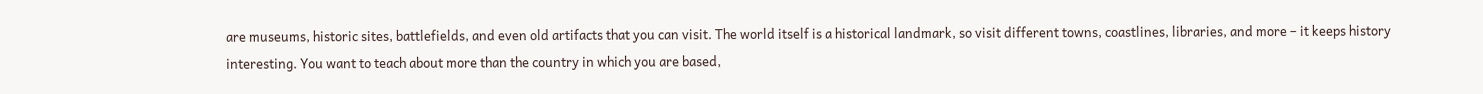are museums, historic sites, battlefields, and even old artifacts that you can visit. The world itself is a historical landmark, so visit different towns, coastlines, libraries, and more – it keeps history interesting. You want to teach about more than the country in which you are based,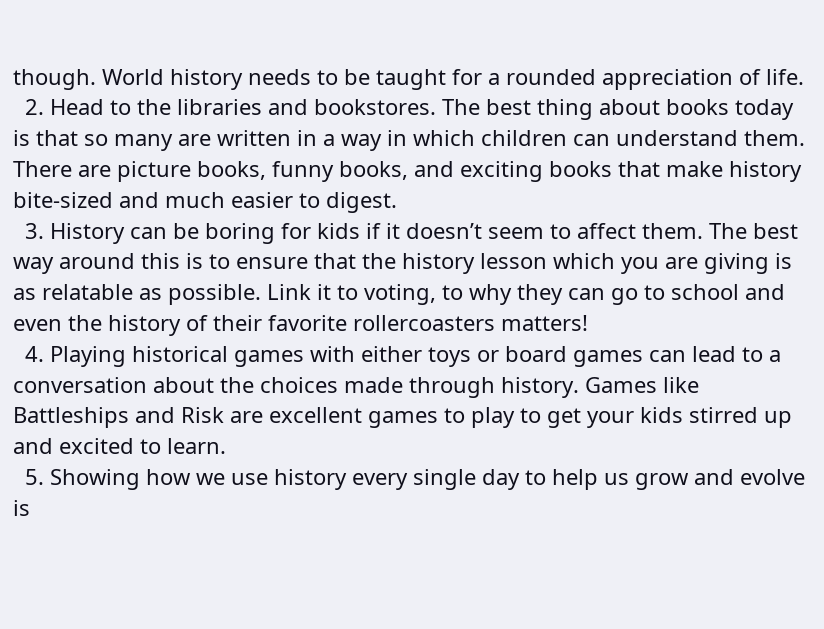though. World history needs to be taught for a rounded appreciation of life.
  2. Head to the libraries and bookstores. The best thing about books today is that so many are written in a way in which children can understand them. There are picture books, funny books, and exciting books that make history bite-sized and much easier to digest.
  3. History can be boring for kids if it doesn’t seem to affect them. The best way around this is to ensure that the history lesson which you are giving is as relatable as possible. Link it to voting, to why they can go to school and even the history of their favorite rollercoasters matters!
  4. Playing historical games with either toys or board games can lead to a conversation about the choices made through history. Games like Battleships and Risk are excellent games to play to get your kids stirred up and excited to learn.
  5. Showing how we use history every single day to help us grow and evolve is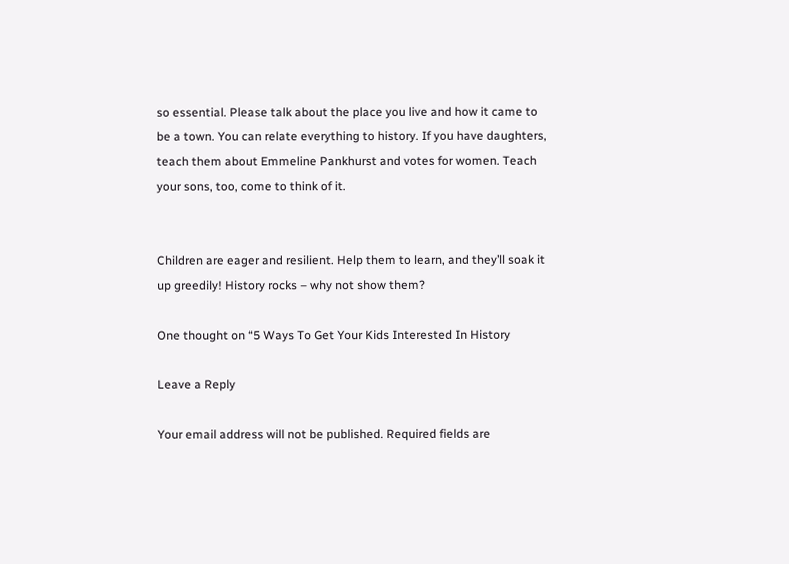so essential. Please talk about the place you live and how it came to be a town. You can relate everything to history. If you have daughters, teach them about Emmeline Pankhurst and votes for women. Teach your sons, too, come to think of it.


Children are eager and resilient. Help them to learn, and they’ll soak it up greedily! History rocks – why not show them?

One thought on “5 Ways To Get Your Kids Interested In History

Leave a Reply

Your email address will not be published. Required fields are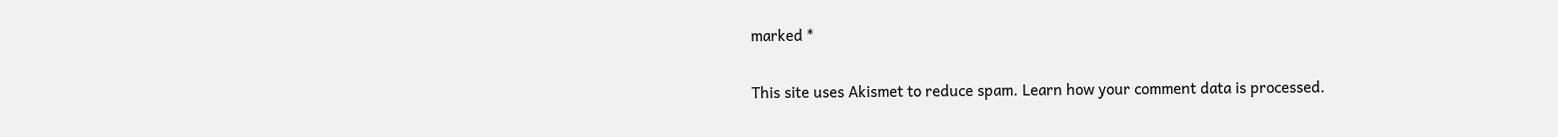marked *

This site uses Akismet to reduce spam. Learn how your comment data is processed.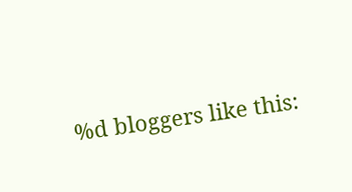%d bloggers like this: